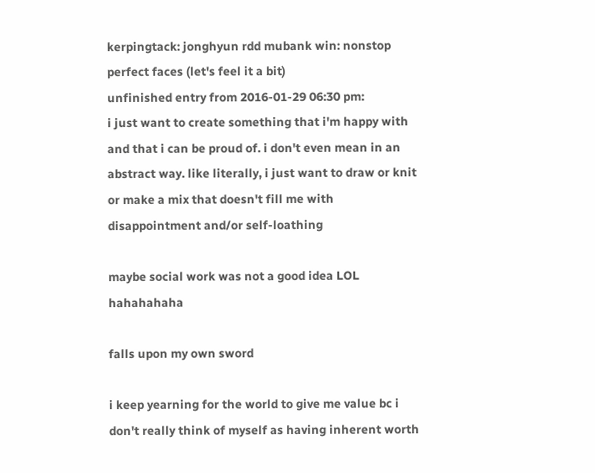kerpingtack: jonghyun rdd mubank win: nonstop perfect faces (let's feel it a bit)
unfinished entry from 2016-01-29 06:30 pm:
i just want to create something that i'm happy with and that i can be proud of. i don't even mean in an abstract way. like literally, i just want to draw or knit or make a mix that doesn't fill me with disappointment and/or self-loathing

maybe social work was not a good idea LOL hahahahaha

falls upon my own sword

i keep yearning for the world to give me value bc i don't really think of myself as having inherent worth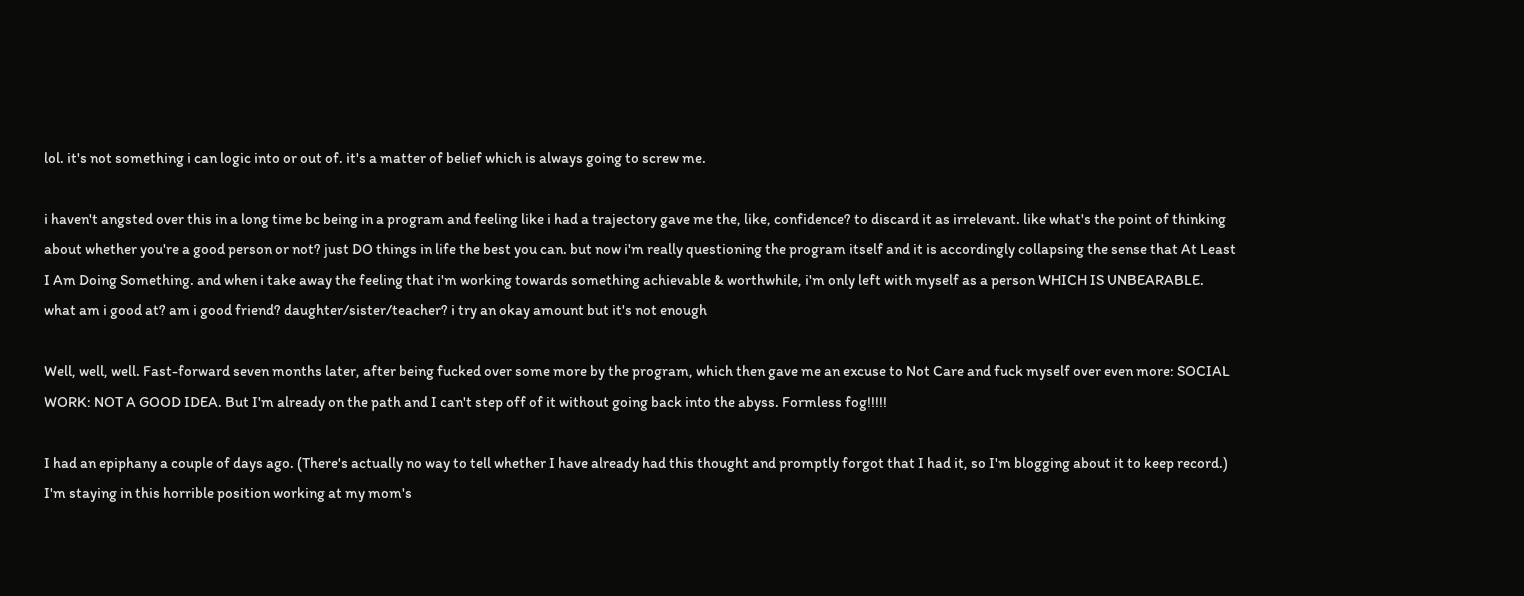lol. it's not something i can logic into or out of. it's a matter of belief which is always going to screw me.

i haven't angsted over this in a long time bc being in a program and feeling like i had a trajectory gave me the, like, confidence? to discard it as irrelevant. like what's the point of thinking about whether you're a good person or not? just DO things in life the best you can. but now i'm really questioning the program itself and it is accordingly collapsing the sense that At Least I Am Doing Something. and when i take away the feeling that i'm working towards something achievable & worthwhile, i'm only left with myself as a person WHICH IS UNBEARABLE. what am i good at? am i good friend? daughter/sister/teacher? i try an okay amount but it's not enough

Well, well, well. Fast-forward seven months later, after being fucked over some more by the program, which then gave me an excuse to Not Care and fuck myself over even more: SOCIAL WORK: NOT A GOOD IDEA. But I'm already on the path and I can't step off of it without going back into the abyss. Formless fog!!!!!

I had an epiphany a couple of days ago. (There's actually no way to tell whether I have already had this thought and promptly forgot that I had it, so I'm blogging about it to keep record.) I'm staying in this horrible position working at my mom's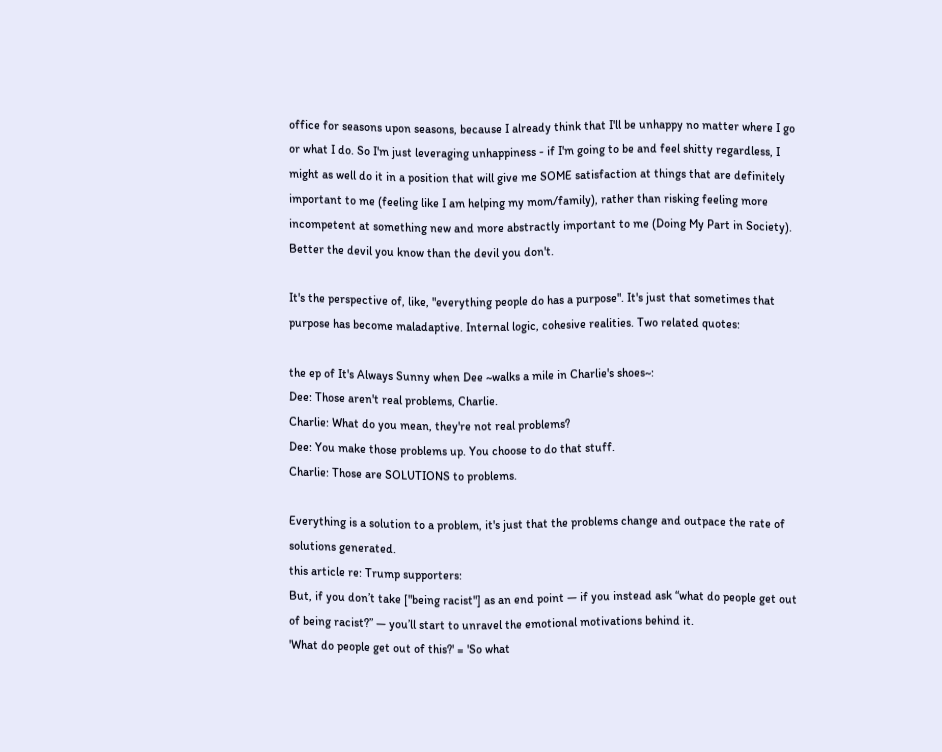office for seasons upon seasons, because I already think that I'll be unhappy no matter where I go or what I do. So I'm just leveraging unhappiness - if I'm going to be and feel shitty regardless, I might as well do it in a position that will give me SOME satisfaction at things that are definitely important to me (feeling like I am helping my mom/family), rather than risking feeling more incompetent at something new and more abstractly important to me (Doing My Part in Society). Better the devil you know than the devil you don't.

It's the perspective of, like, "everything people do has a purpose". It's just that sometimes that purpose has become maladaptive. Internal logic, cohesive realities. Two related quotes:

the ep of It's Always Sunny when Dee ~walks a mile in Charlie's shoes~:
Dee: Those aren't real problems, Charlie.
Charlie: What do you mean, they're not real problems?
Dee: You make those problems up. You choose to do that stuff.
Charlie: Those are SOLUTIONS to problems.

Everything is a solution to a problem, it's just that the problems change and outpace the rate of solutions generated.
this article re: Trump supporters:
But, if you don’t take ["being racist"] as an end point — if you instead ask “what do people get out of being racist?” — you’ll start to unravel the emotional motivations behind it.
'What do people get out of this?' = 'So what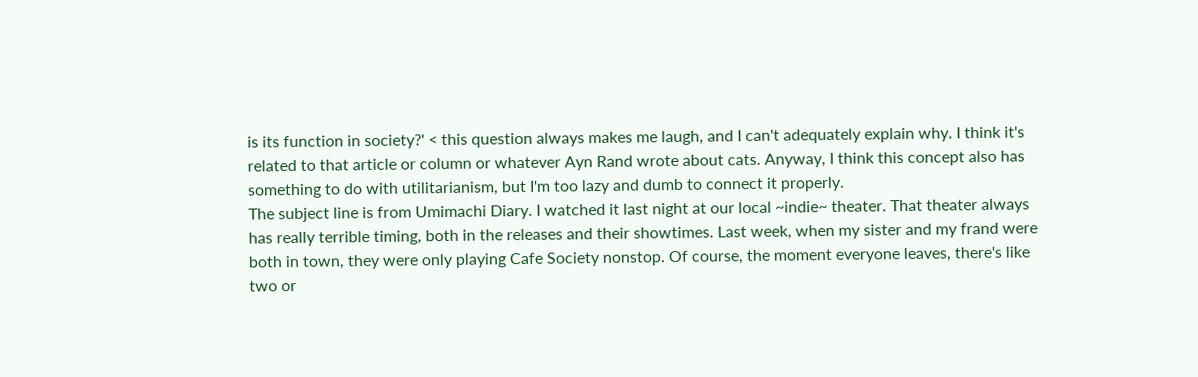is its function in society?' < this question always makes me laugh, and I can't adequately explain why. I think it's related to that article or column or whatever Ayn Rand wrote about cats. Anyway, I think this concept also has something to do with utilitarianism, but I'm too lazy and dumb to connect it properly.
The subject line is from Umimachi Diary. I watched it last night at our local ~indie~ theater. That theater always has really terrible timing, both in the releases and their showtimes. Last week, when my sister and my frand were both in town, they were only playing Cafe Society nonstop. Of course, the moment everyone leaves, there's like two or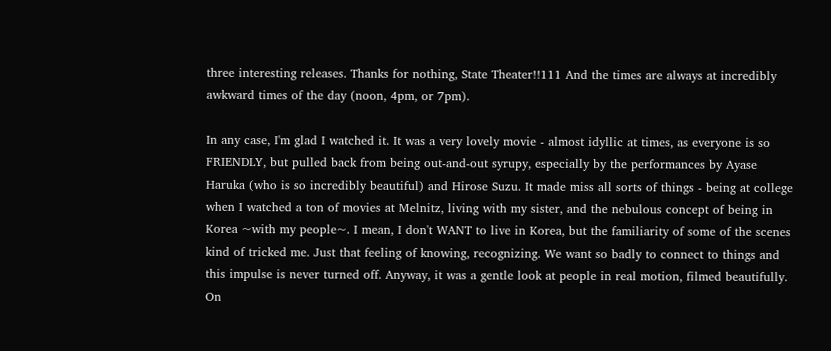three interesting releases. Thanks for nothing, State Theater!!111 And the times are always at incredibly awkward times of the day (noon, 4pm, or 7pm).

In any case, I'm glad I watched it. It was a very lovely movie - almost idyllic at times, as everyone is so FRIENDLY, but pulled back from being out-and-out syrupy, especially by the performances by Ayase Haruka (who is so incredibly beautiful) and Hirose Suzu. It made miss all sorts of things - being at college when I watched a ton of movies at Melnitz, living with my sister, and the nebulous concept of being in Korea ~with my people~. I mean, I don't WANT to live in Korea, but the familiarity of some of the scenes kind of tricked me. Just that feeling of knowing, recognizing. We want so badly to connect to things and this impulse is never turned off. Anyway, it was a gentle look at people in real motion, filmed beautifully. On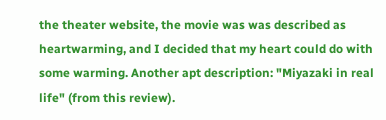the theater website, the movie was was described as heartwarming, and I decided that my heart could do with some warming. Another apt description: "Miyazaki in real life" (from this review).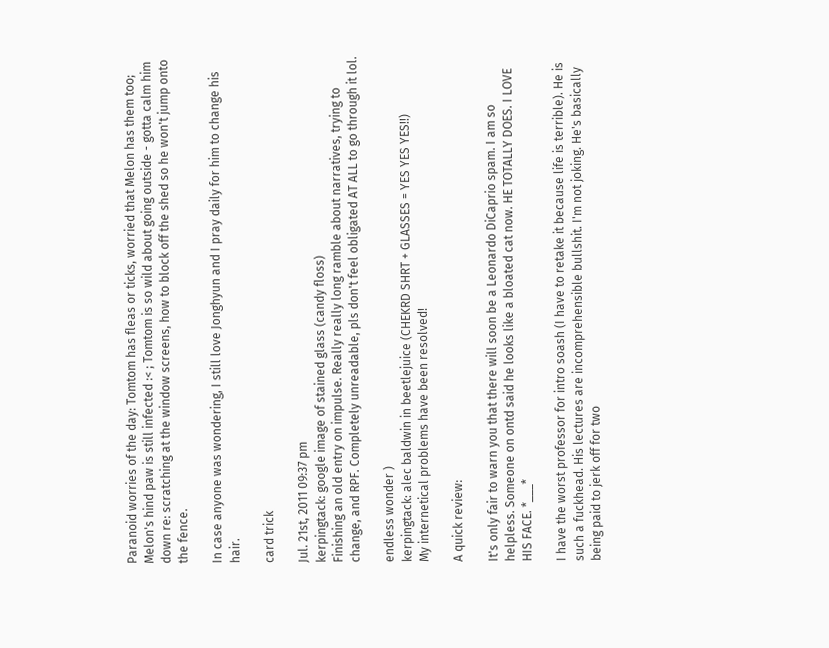Paranoid worries of the day: Tomtom has fleas or ticks, worried that Melon has them too; Melon's hind paw is still infected :< ; Tomtom is so wild about going outside - gotta calm him down re: scratching at the window screens, how to block off the shed so he won't jump onto the fence.

In case anyone was wondering, I still love Jonghyun and I pray daily for him to change his hair.

card trick

Jul. 21st, 2011 09:37 pm
kerpingtack: google image of stained glass (candy floss)
Finishing an old entry on impulse. Really really long ramble about narratives, trying to change, and RPF. Completely unreadable, pls don't feel obligated AT ALL to go through it lol.

endless wonder )
kerpingtack: alec baldwin in beetlejuice (CHEKRD SHRT + GLASSES = YES YES YES!!)
My internetical problems have been resolved!

A quick review:

It's only fair to warn you that there will soon be a Leonardo DiCaprio spam. I am so helpless. Someone on ontd said he looks like a bloated cat now. HE TOTALLY DOES. I LOVE HIS FACE. *___*

I have the worst professor for intro soash (I have to retake it because life is terrible). He is such a fuckhead. His lectures are incomprehensible bullshit. I'm not joking. He's basically being paid to jerk off for two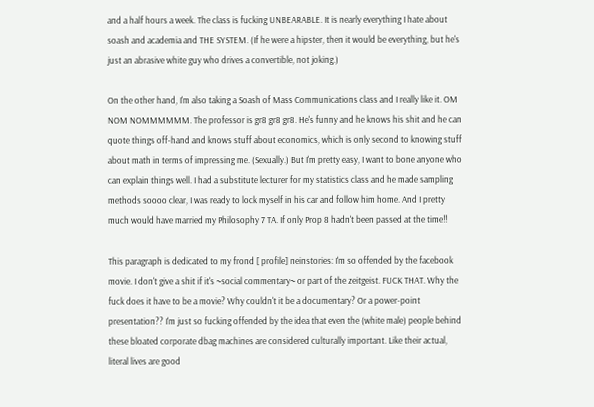and a half hours a week. The class is fucking UNBEARABLE. It is nearly everything I hate about soash and academia and THE SYSTEM. (If he were a hipster, then it would be everything, but he's just an abrasive white guy who drives a convertible, not joking.)

On the other hand, I'm also taking a Soash of Mass Communications class and I really like it. OM NOM NOMMMMMM. The professor is gr8 gr8 gr8. He's funny and he knows his shit and he can quote things off-hand and knows stuff about economics, which is only second to knowing stuff about math in terms of impressing me. (Sexually.) But I'm pretty easy, I want to bone anyone who can explain things well. I had a substitute lecturer for my statistics class and he made sampling methods soooo clear, I was ready to lock myself in his car and follow him home. And I pretty much would have married my Philosophy 7 TA. If only Prop 8 hadn't been passed at the time!!

This paragraph is dedicated to my frond [ profile] neinstories: I'm so offended by the facebook movie. I don't give a shit if it's ~social commentary~ or part of the zeitgeist. FUCK THAT. Why the fuck does it have to be a movie? Why couldn't it be a documentary? Or a power-point presentation?? I'm just so fucking offended by the idea that even the (white male) people behind these bloated corporate dbag machines are considered culturally important. Like their actual, literal lives are good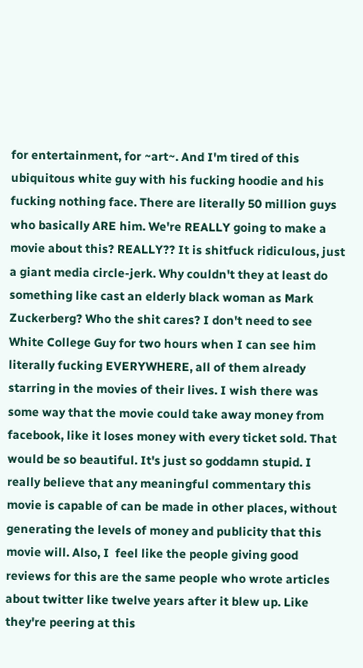for entertainment, for ~art~. And I'm tired of this ubiquitous white guy with his fucking hoodie and his fucking nothing face. There are literally 50 million guys who basically ARE him. We're REALLY going to make a movie about this? REALLY?? It is shitfuck ridiculous, just a giant media circle-jerk. Why couldn't they at least do something like cast an elderly black woman as Mark Zuckerberg? Who the shit cares? I don't need to see White College Guy for two hours when I can see him literally fucking EVERYWHERE, all of them already starring in the movies of their lives. I wish there was some way that the movie could take away money from facebook, like it loses money with every ticket sold. That would be so beautiful. It's just so goddamn stupid. I really believe that any meaningful commentary this movie is capable of can be made in other places, without generating the levels of money and publicity that this movie will. Also, I  feel like the people giving good reviews for this are the same people who wrote articles about twitter like twelve years after it blew up. Like they're peering at this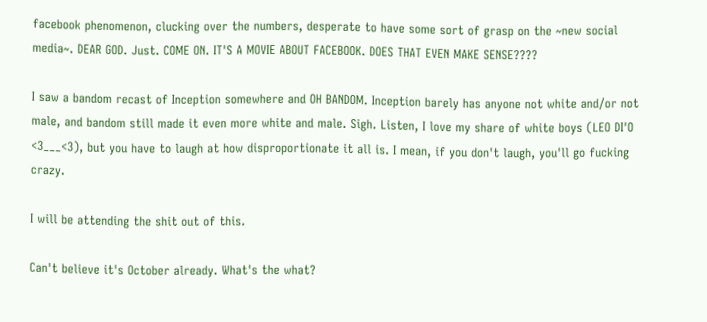facebook phenomenon, clucking over the numbers, desperate to have some sort of grasp on the ~new social media~. DEAR GOD. Just. COME ON. IT'S A MOVIE ABOUT FACEBOOK. DOES THAT EVEN MAKE SENSE????

I saw a bandom recast of Inception somewhere and OH BANDOM. Inception barely has anyone not white and/or not male, and bandom still made it even more white and male. Sigh. Listen, I love my share of white boys (LEO DI'O <3___<3), but you have to laugh at how disproportionate it all is. I mean, if you don't laugh, you'll go fucking crazy.

I will be attending the shit out of this.

Can't believe it's October already. What's the what?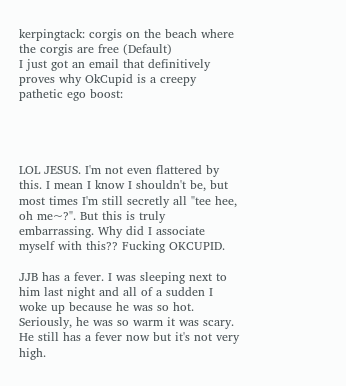kerpingtack: corgis on the beach where the corgis are free (Default)
I just got an email that definitively proves why OkCupid is a creepy pathetic ego boost:




LOL JESUS. I'm not even flattered by this. I mean I know I shouldn't be, but most times I'm still secretly all "tee hee, oh me~?". But this is truly embarrassing. Why did I associate myself with this?? Fucking OKCUPID.

JJB has a fever. I was sleeping next to him last night and all of a sudden I woke up because he was so hot. Seriously, he was so warm it was scary. He still has a fever now but it's not very high.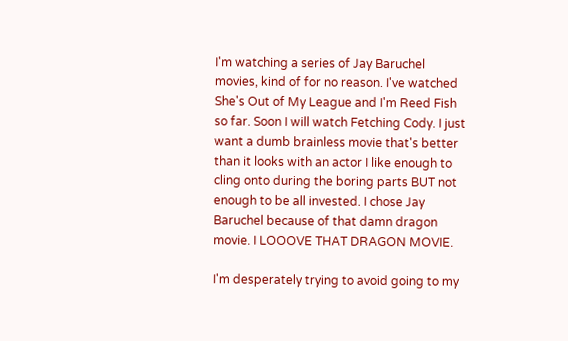I'm watching a series of Jay Baruchel movies, kind of for no reason. I've watched She's Out of My League and I'm Reed Fish so far. Soon I will watch Fetching Cody. I just want a dumb brainless movie that's better than it looks with an actor I like enough to cling onto during the boring parts BUT not enough to be all invested. I chose Jay Baruchel because of that damn dragon movie. I LOOOVE THAT DRAGON MOVIE.

I'm desperately trying to avoid going to my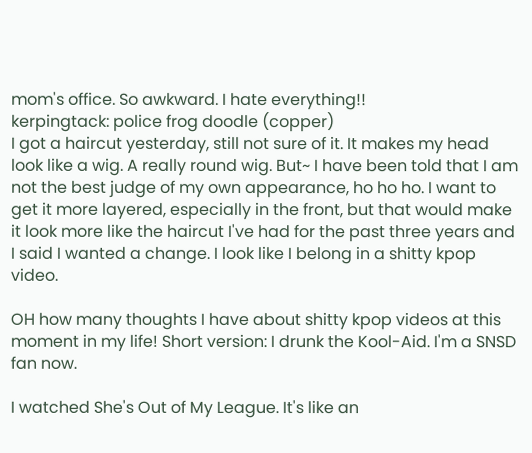mom's office. So awkward. I hate everything!!
kerpingtack: police frog doodle (copper)
I got a haircut yesterday, still not sure of it. It makes my head look like a wig. A really round wig. But~ I have been told that I am not the best judge of my own appearance, ho ho ho. I want to get it more layered, especially in the front, but that would make it look more like the haircut I've had for the past three years and I said I wanted a change. I look like I belong in a shitty kpop video.

OH how many thoughts I have about shitty kpop videos at this moment in my life! Short version: I drunk the Kool-Aid. I'm a SNSD fan now.

I watched She's Out of My League. It's like an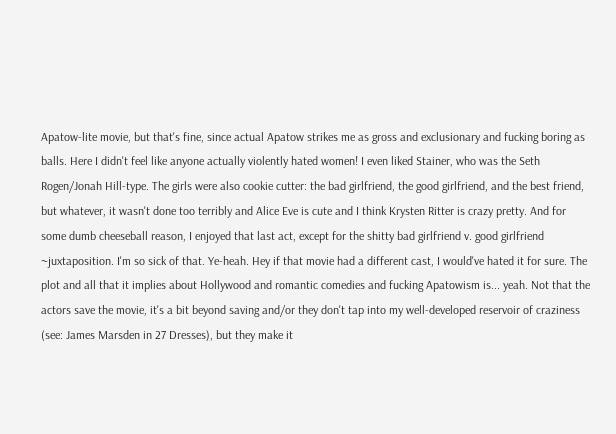Apatow-lite movie, but that's fine, since actual Apatow strikes me as gross and exclusionary and fucking boring as balls. Here I didn't feel like anyone actually violently hated women! I even liked Stainer, who was the Seth Rogen/Jonah Hill-type. The girls were also cookie cutter: the bad girlfriend, the good girlfriend, and the best friend, but whatever, it wasn't done too terribly and Alice Eve is cute and I think Krysten Ritter is crazy pretty. And for some dumb cheeseball reason, I enjoyed that last act, except for the shitty bad girlfriend v. good girlfriend ~juxtaposition. I'm so sick of that. Ye-heah. Hey if that movie had a different cast, I would've hated it for sure. The plot and all that it implies about Hollywood and romantic comedies and fucking Apatowism is... yeah. Not that the actors save the movie, it's a bit beyond saving and/or they don't tap into my well-developed reservoir of craziness (see: James Marsden in 27 Dresses), but they make it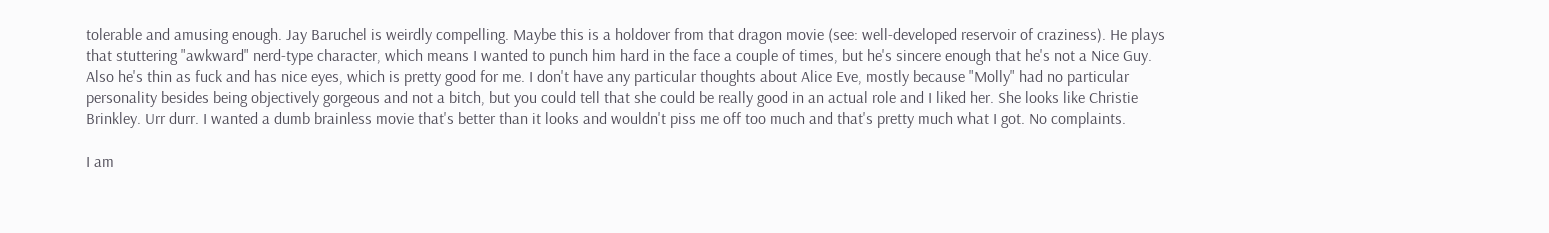tolerable and amusing enough. Jay Baruchel is weirdly compelling. Maybe this is a holdover from that dragon movie (see: well-developed reservoir of craziness). He plays that stuttering "awkward" nerd-type character, which means I wanted to punch him hard in the face a couple of times, but he's sincere enough that he's not a Nice Guy. Also he's thin as fuck and has nice eyes, which is pretty good for me. I don't have any particular thoughts about Alice Eve, mostly because "Molly" had no particular personality besides being objectively gorgeous and not a bitch, but you could tell that she could be really good in an actual role and I liked her. She looks like Christie Brinkley. Urr durr. I wanted a dumb brainless movie that's better than it looks and wouldn't piss me off too much and that's pretty much what I got. No complaints.

I am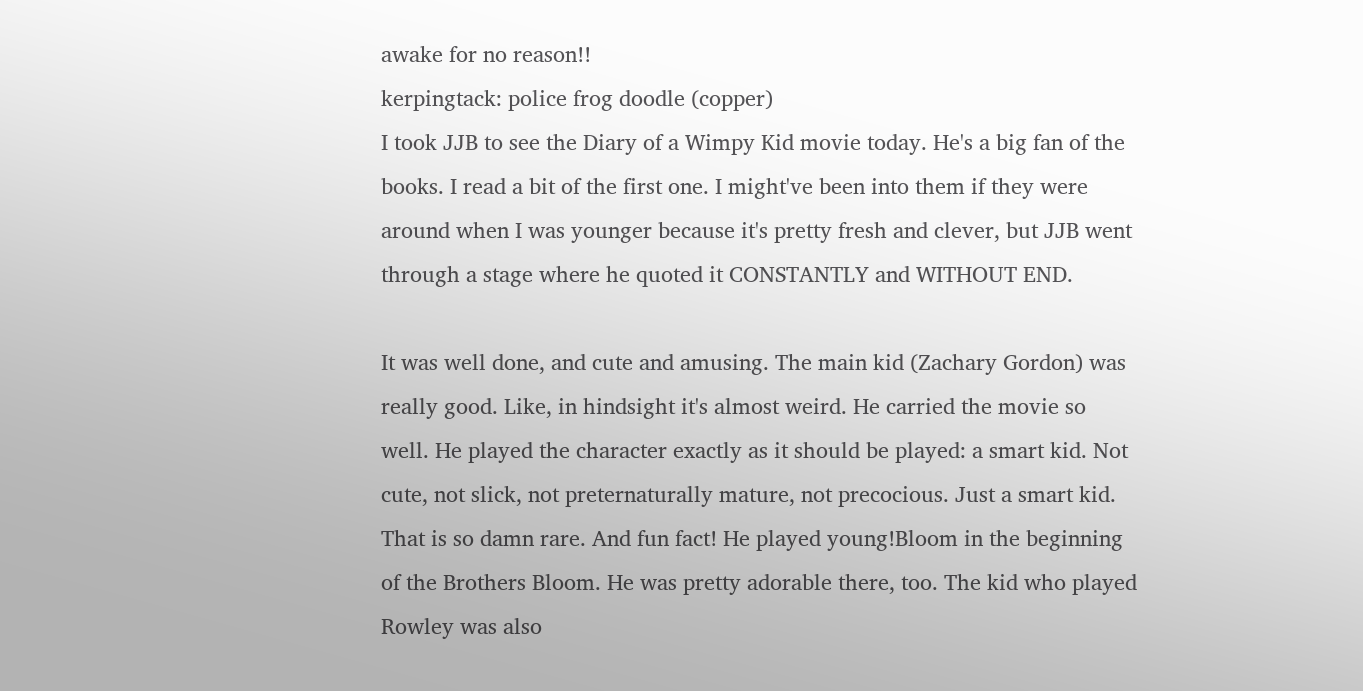awake for no reason!!
kerpingtack: police frog doodle (copper)
I took JJB to see the Diary of a Wimpy Kid movie today. He's a big fan of the books. I read a bit of the first one. I might've been into them if they were around when I was younger because it's pretty fresh and clever, but JJB went through a stage where he quoted it CONSTANTLY and WITHOUT END.

It was well done, and cute and amusing. The main kid (Zachary Gordon) was really good. Like, in hindsight it's almost weird. He carried the movie so well. He played the character exactly as it should be played: a smart kid. Not cute, not slick, not preternaturally mature, not precocious. Just a smart kid. That is so damn rare. And fun fact! He played young!Bloom in the beginning of the Brothers Bloom. He was pretty adorable there, too. The kid who played Rowley was also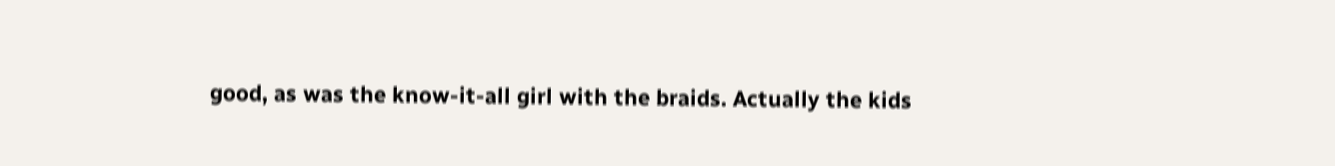good, as was the know-it-all girl with the braids. Actually the kids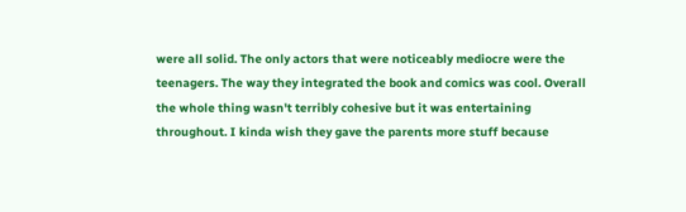were all solid. The only actors that were noticeably mediocre were the teenagers. The way they integrated the book and comics was cool. Overall the whole thing wasn't terribly cohesive but it was entertaining throughout. I kinda wish they gave the parents more stuff because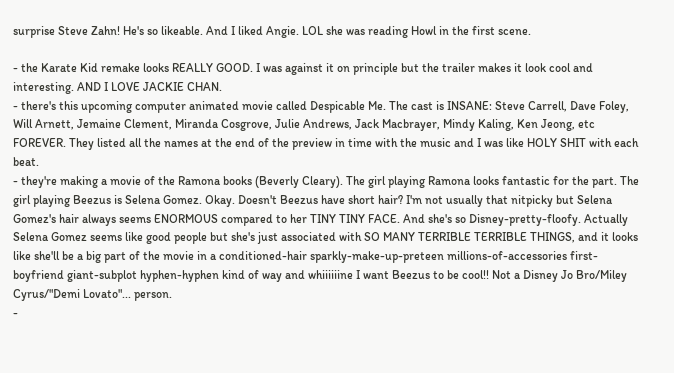surprise Steve Zahn! He's so likeable. And I liked Angie. LOL she was reading Howl in the first scene.

- the Karate Kid remake looks REALLY GOOD. I was against it on principle but the trailer makes it look cool and interesting. AND I LOVE JACKIE CHAN.
- there's this upcoming computer animated movie called Despicable Me. The cast is INSANE: Steve Carrell, Dave Foley, Will Arnett, Jemaine Clement, Miranda Cosgrove, Julie Andrews, Jack Macbrayer, Mindy Kaling, Ken Jeong, etc FOREVER. They listed all the names at the end of the preview in time with the music and I was like HOLY SHIT with each beat.
- they're making a movie of the Ramona books (Beverly Cleary). The girl playing Ramona looks fantastic for the part. The girl playing Beezus is Selena Gomez. Okay. Doesn't Beezus have short hair? I'm not usually that nitpicky but Selena Gomez's hair always seems ENORMOUS compared to her TINY TINY FACE. And she's so Disney-pretty-floofy. Actually Selena Gomez seems like good people but she's just associated with SO MANY TERRIBLE TERRIBLE THINGS, and it looks like she'll be a big part of the movie in a conditioned-hair sparkly-make-up-preteen millions-of-accessories first-boyfriend giant-subplot hyphen-hyphen kind of way and whiiiiiine I want Beezus to be cool!! Not a Disney Jo Bro/Miley Cyrus/"Demi Lovato"... person.
-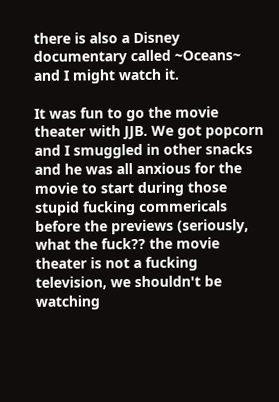there is also a Disney documentary called ~Oceans~ and I might watch it.

It was fun to go the movie theater with JJB. We got popcorn and I smuggled in other snacks and he was all anxious for the movie to start during those stupid fucking commericals before the previews (seriously, what the fuck?? the movie theater is not a fucking television, we shouldn't be watching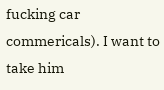fucking car commericals). I want to take him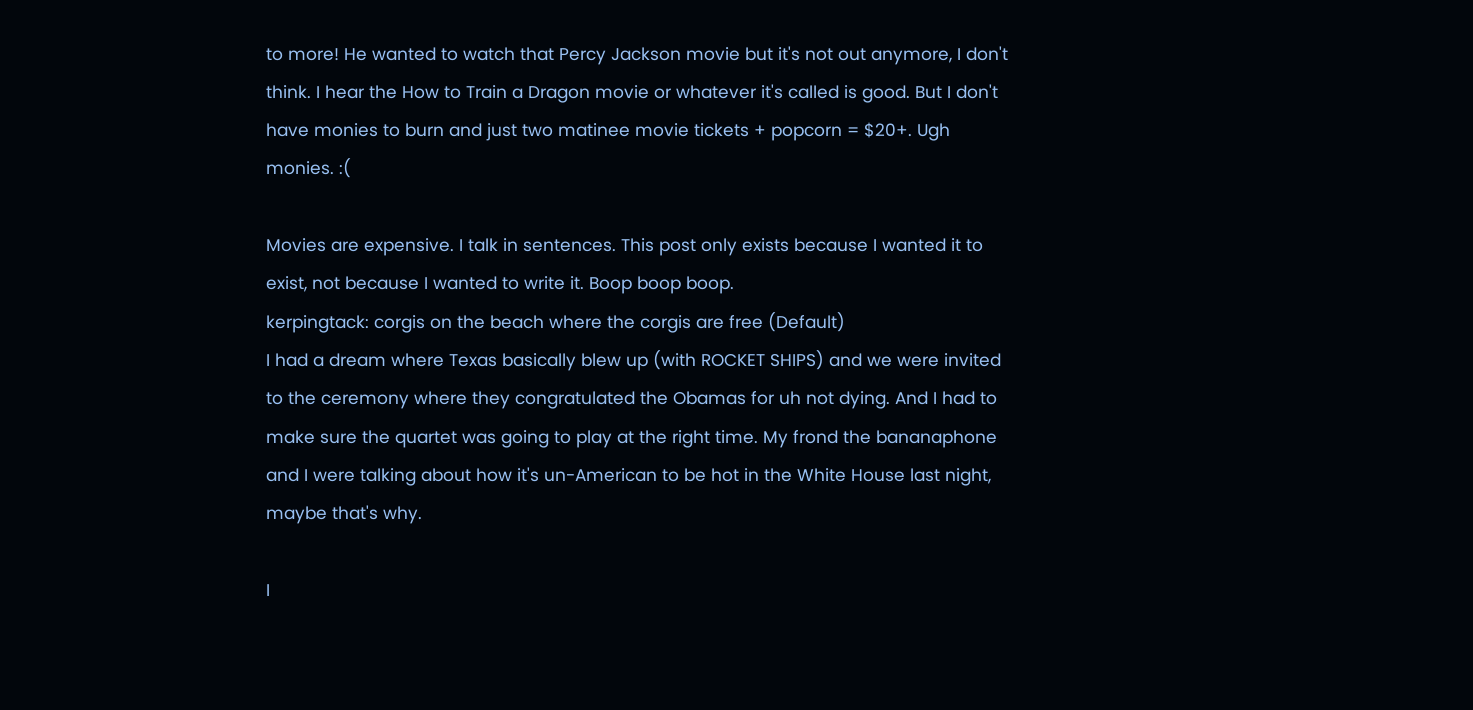to more! He wanted to watch that Percy Jackson movie but it's not out anymore, I don't think. I hear the How to Train a Dragon movie or whatever it's called is good. But I don't have monies to burn and just two matinee movie tickets + popcorn = $20+. Ugh monies. :(

Movies are expensive. I talk in sentences. This post only exists because I wanted it to exist, not because I wanted to write it. Boop boop boop.
kerpingtack: corgis on the beach where the corgis are free (Default)
I had a dream where Texas basically blew up (with ROCKET SHIPS) and we were invited to the ceremony where they congratulated the Obamas for uh not dying. And I had to make sure the quartet was going to play at the right time. My frond the bananaphone and I were talking about how it's un-American to be hot in the White House last night, maybe that's why.

I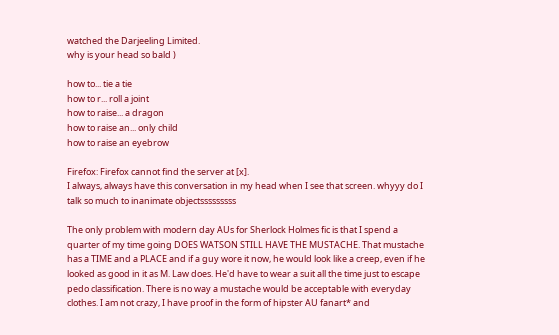watched the Darjeeling Limited.
why is your head so bald )

how to... tie a tie
how to r... roll a joint
how to raise... a dragon
how to raise an... only child
how to raise an eyebrow

Firefox: Firefox cannot find the server at [x].
I always, always have this conversation in my head when I see that screen. whyyy do I talk so much to inanimate objectsssssssss

The only problem with modern day AUs for Sherlock Holmes fic is that I spend a quarter of my time going DOES WATSON STILL HAVE THE MUSTACHE. That mustache has a TIME and a PLACE and if a guy wore it now, he would look like a creep, even if he looked as good in it as M. Law does. He'd have to wear a suit all the time just to escape pedo classification. There is no way a mustache would be acceptable with everyday clothes. I am not crazy, I have proof in the form of hipster AU fanart* and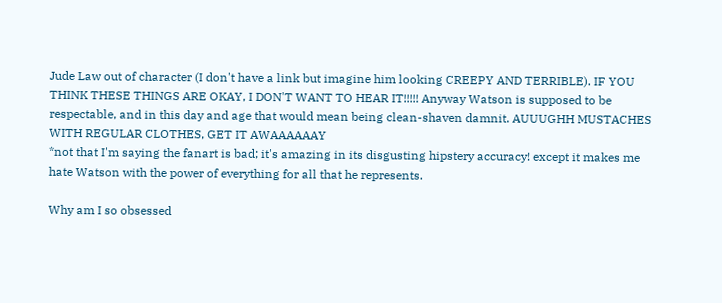Jude Law out of character (I don't have a link but imagine him looking CREEPY AND TERRIBLE). IF YOU THINK THESE THINGS ARE OKAY, I DON'T WANT TO HEAR IT!!!!! Anyway Watson is supposed to be respectable, and in this day and age that would mean being clean-shaven damnit. AUUUGHH MUSTACHES WITH REGULAR CLOTHES, GET IT AWAAAAAAY
*not that I'm saying the fanart is bad; it's amazing in its disgusting hipstery accuracy! except it makes me hate Watson with the power of everything for all that he represents.

Why am I so obsessed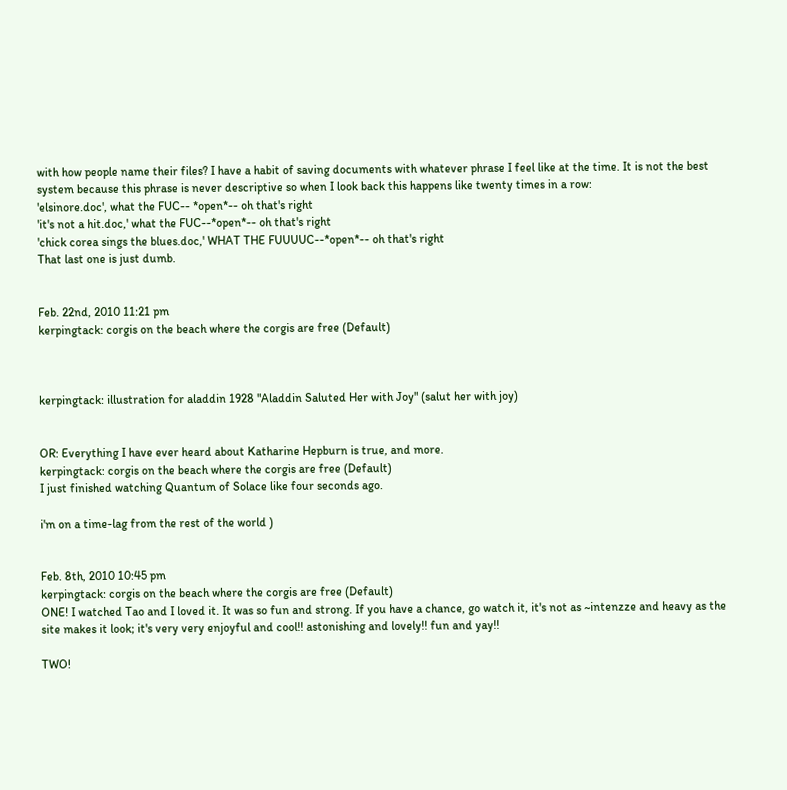with how people name their files? I have a habit of saving documents with whatever phrase I feel like at the time. It is not the best system because this phrase is never descriptive so when I look back this happens like twenty times in a row:
'elsinore.doc', what the FUC-- *open*-- oh that's right
'it's not a hit.doc,' what the FUC--*open*-- oh that's right
'chick corea sings the blues.doc,' WHAT THE FUUUUC--*open*-- oh that's right
That last one is just dumb.


Feb. 22nd, 2010 11:21 pm
kerpingtack: corgis on the beach where the corgis are free (Default)



kerpingtack: illustration for aladdin 1928 "Aladdin Saluted Her with Joy" (salut her with joy)


OR: Everything I have ever heard about Katharine Hepburn is true, and more.
kerpingtack: corgis on the beach where the corgis are free (Default)
I just finished watching Quantum of Solace like four seconds ago.

i'm on a time-lag from the rest of the world )


Feb. 8th, 2010 10:45 pm
kerpingtack: corgis on the beach where the corgis are free (Default)
ONE! I watched Tao and I loved it. It was so fun and strong. If you have a chance, go watch it, it's not as ~intenzze and heavy as the site makes it look; it's very very enjoyful and cool!! astonishing and lovely!! fun and yay!!

TWO!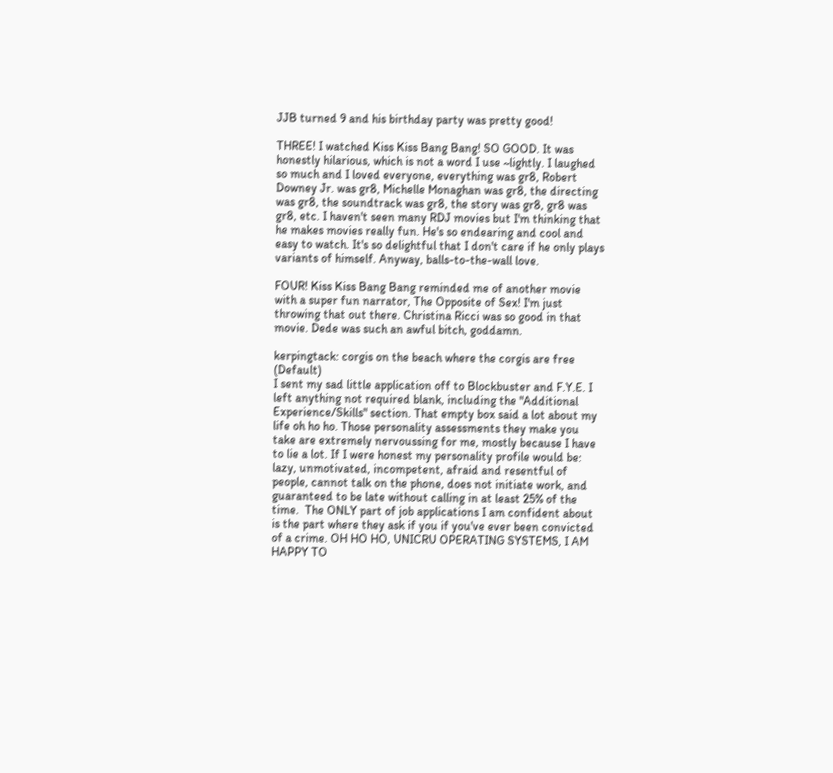JJB turned 9 and his birthday party was pretty good!

THREE! I watched Kiss Kiss Bang Bang! SO GOOD. It was honestly hilarious, which is not a word I use ~lightly. I laughed so much and I loved everyone, everything was gr8, Robert Downey Jr. was gr8, Michelle Monaghan was gr8, the directing was gr8, the soundtrack was gr8, the story was gr8, gr8 was gr8, etc. I haven't seen many RDJ movies but I'm thinking that he makes movies really fun. He's so endearing and cool and easy to watch. It's so delightful that I don't care if he only plays variants of himself. Anyway, balls-to-the-wall love.

FOUR! Kiss Kiss Bang Bang reminded me of another movie with a super fun narrator, The Opposite of Sex! I'm just throwing that out there. Christina Ricci was so good in that movie. Dede was such an awful bitch, goddamn.

kerpingtack: corgis on the beach where the corgis are free (Default)
I sent my sad little application off to Blockbuster and F.Y.E. I left anything not required blank, including the "Additional Experience/Skills" section. That empty box said a lot about my life oh ho ho. Those personality assessments they make you take are extremely nervoussing for me, mostly because I have to lie a lot. If I were honest my personality profile would be: lazy, unmotivated, incompetent, afraid and resentful of people, cannot talk on the phone, does not initiate work, and guaranteed to be late without calling in at least 25% of the time.  The ONLY part of job applications I am confident about is the part where they ask if you if you've ever been convicted of a crime. OH HO HO, UNICRU OPERATING SYSTEMS, I AM HAPPY TO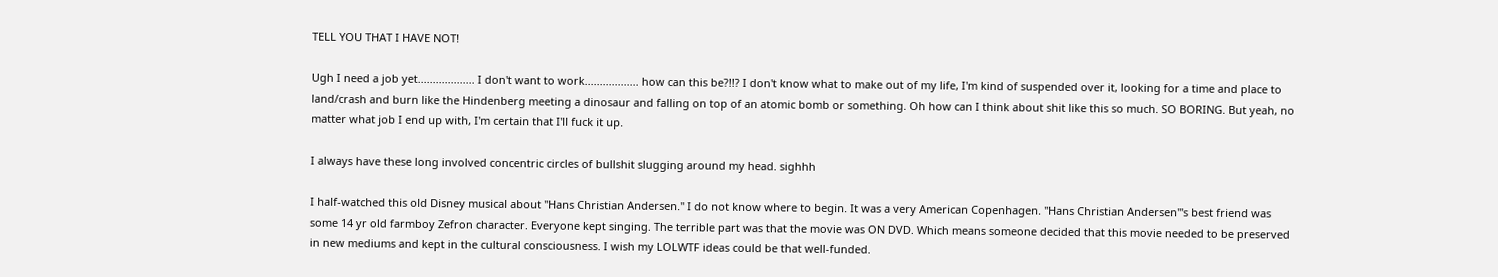TELL YOU THAT I HAVE NOT!

Ugh I need a job yet................... I don't want to work.................. how can this be?!!? I don't know what to make out of my life, I'm kind of suspended over it, looking for a time and place to land/crash and burn like the Hindenberg meeting a dinosaur and falling on top of an atomic bomb or something. Oh how can I think about shit like this so much. SO BORING. But yeah, no matter what job I end up with, I'm certain that I'll fuck it up.

I always have these long involved concentric circles of bullshit slugging around my head. sighhh

I half-watched this old Disney musical about "Hans Christian Andersen." I do not know where to begin. It was a very American Copenhagen. "Hans Christian Andersen"'s best friend was some 14 yr old farmboy Zefron character. Everyone kept singing. The terrible part was that the movie was ON DVD. Which means someone decided that this movie needed to be preserved in new mediums and kept in the cultural consciousness. I wish my LOLWTF ideas could be that well-funded.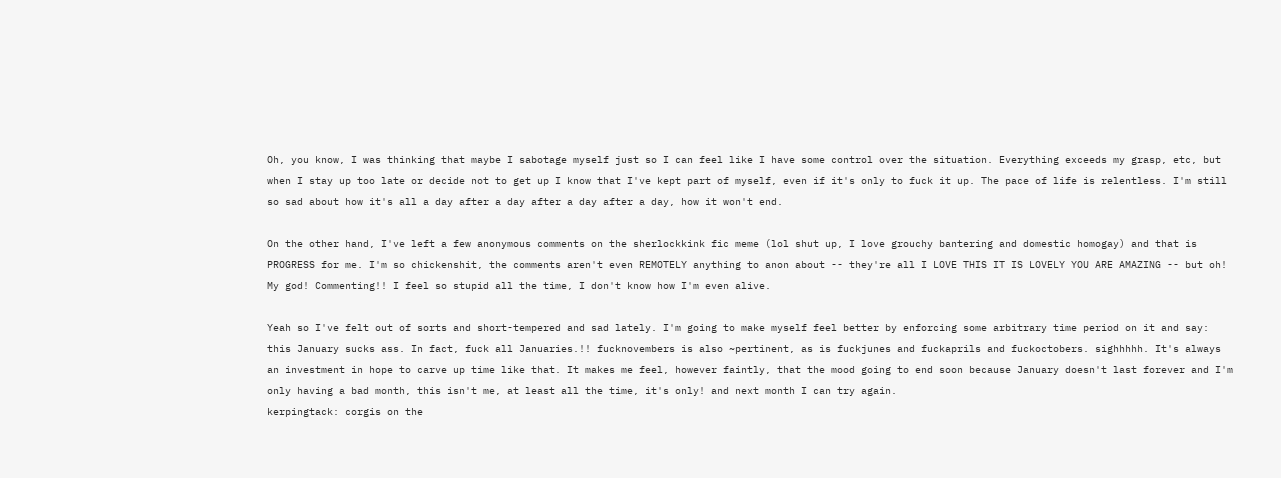Oh, you know, I was thinking that maybe I sabotage myself just so I can feel like I have some control over the situation. Everything exceeds my grasp, etc, but when I stay up too late or decide not to get up I know that I've kept part of myself, even if it's only to fuck it up. The pace of life is relentless. I'm still so sad about how it's all a day after a day after a day after a day, how it won't end.

On the other hand, I've left a few anonymous comments on the sherlockkink fic meme (lol shut up, I love grouchy bantering and domestic homogay) and that is PROGRESS for me. I'm so chickenshit, the comments aren't even REMOTELY anything to anon about -- they're all I LOVE THIS IT IS LOVELY YOU ARE AMAZING -- but oh! My god! Commenting!! I feel so stupid all the time, I don't know how I'm even alive.

Yeah so I've felt out of sorts and short-tempered and sad lately. I'm going to make myself feel better by enforcing some arbitrary time period on it and say: this January sucks ass. In fact, fuck all Januaries.!! fucknovembers is also ~pertinent, as is fuckjunes and fuckaprils and fuckoctobers. sighhhhh. It's always an investment in hope to carve up time like that. It makes me feel, however faintly, that the mood going to end soon because January doesn't last forever and I'm only having a bad month, this isn't me, at least all the time, it's only! and next month I can try again.
kerpingtack: corgis on the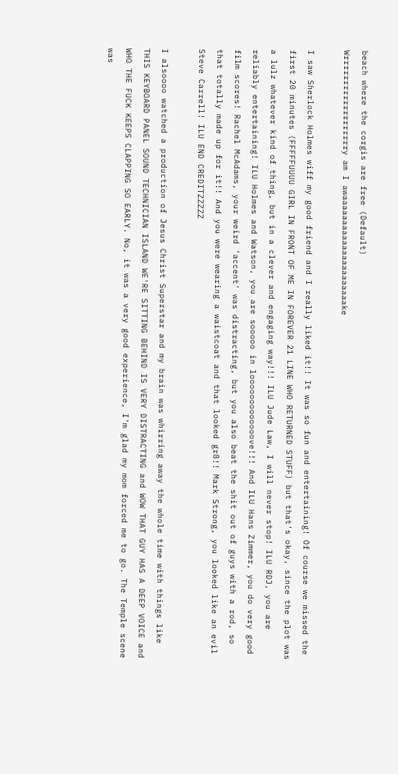beach where the corgis are free (Default)
Wrrrrrrrrrrrrrrrrrrry am I awaaaaaaaaaaaaaaaaaaaaaake

I saw Sherlock Holmes wiff my good friend and I really liked it!! It was so fun and entertaining! Of course we missed the first 20 minutes (FFFFFUUUU GIRL IN FRONT OF ME IN FOREVER 21 LINE WHO RETURNED STUFF) but that's okay, since the plot was a lulz whatever kind of thing, but in a clever and engaging way!!! ILU Jude Law, I will never stop! ILU RDJ, you are reliably entertaining! ILU Holmes and Watson, you are sooooo in looooooooooooove!!! And ILU Hans Zimmer, you do very good film scores! Rachel McAdams, your weird 'accent' was distracting, but you also beat the shit out of guys with a rod, so that totally made up for it!! And you were wearing a waistcoat and that looked gr8!! Mark Strong, you looked like an evil Steve Carrell! ILU END CREDITZZZZZ

I alsoooo watched a production of Jesus Christ Superstar and my brain was whirring away the whole time with things like THIS KEYBOARD PANEL SOUND TECHNICIAN ISLAND WE'RE SITTING BEHIND IS VERY DISTRACTING and WOW THAT GUY HAS A DEEP VOICE and WHO THE FUCK KEEPS CLAPPING SO EARLY. No, it was a very good experience, I'm glad my mom forced me to go. The Temple scene was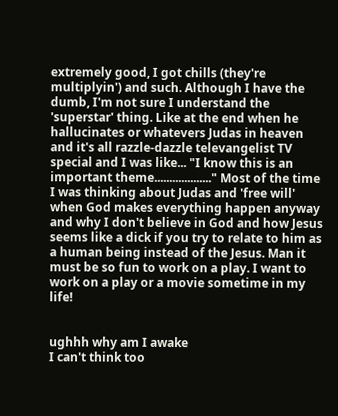extremely good, I got chills (they're multiplyin') and such. Although I have the dumb, I'm not sure I understand the 'superstar' thing. Like at the end when he hallucinates or whatevers Judas in heaven and it's all razzle-dazzle televangelist TV special and I was like... "I know this is an important theme..................." Most of the time I was thinking about Judas and 'free will' when God makes everything happen anyway and why I don't believe in God and how Jesus seems like a dick if you try to relate to him as a human being instead of the Jesus. Man it must be so fun to work on a play. I want to work on a play or a movie sometime in my life!


ughhh why am I awake
I can't think too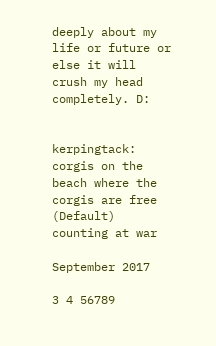deeply about my life or future or else it will crush my head completely. D:


kerpingtack: corgis on the beach where the corgis are free (Default)
counting at war

September 2017

3 4 56789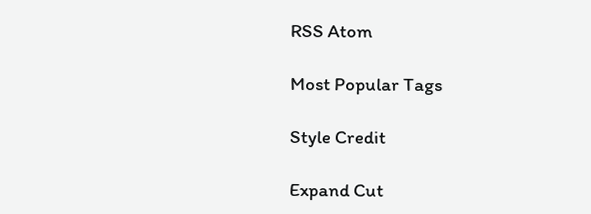RSS Atom

Most Popular Tags

Style Credit

Expand Cut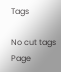Tags

No cut tags
Page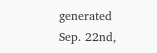generated Sep. 22nd,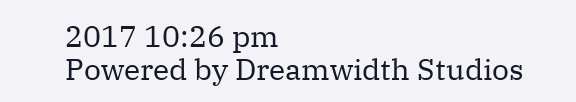2017 10:26 pm
Powered by Dreamwidth Studios